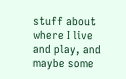stuff about where I live and play, and maybe some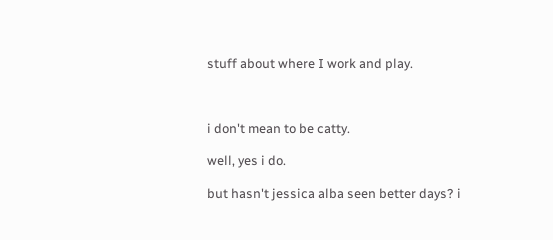stuff about where I work and play.



i don't mean to be catty.

well, yes i do.

but hasn't jessica alba seen better days? i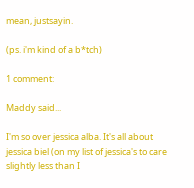mean, justsayin.

(ps. i'm kind of a b*tch)

1 comment:

Maddy said...

I'm so over jessica alba. It's all about jessica biel (on my list of jessica's to care slightly less than I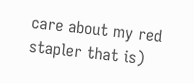care about my red stapler that is)